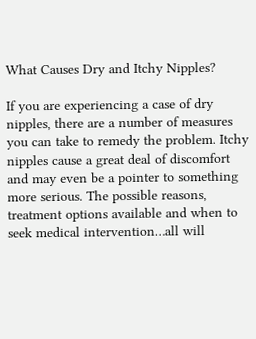What Causes Dry and Itchy Nipples?

If you are experiencing a case of dry nipples, there are a number of measures you can take to remedy the problem. Itchy nipples cause a great deal of discomfort and may even be a pointer to something more serious. The possible reasons, treatment options available and when to seek medical intervention…all will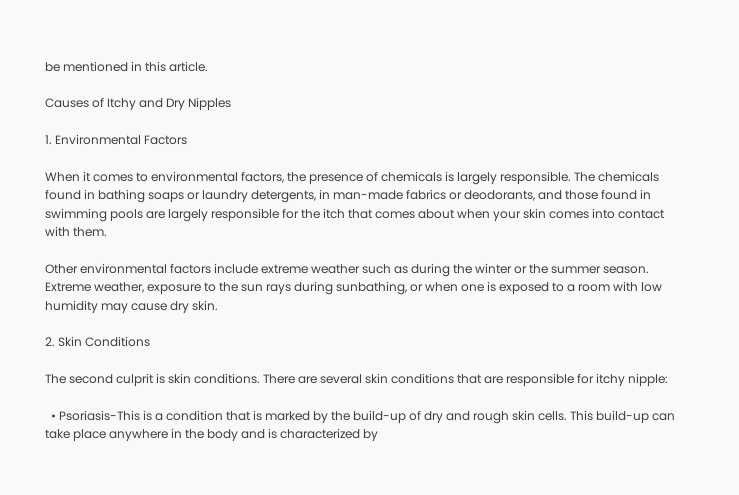be mentioned in this article.

Causes of Itchy and Dry Nipples

1. Environmental Factors

When it comes to environmental factors, the presence of chemicals is largely responsible. The chemicals found in bathing soaps or laundry detergents, in man-made fabrics or deodorants, and those found in swimming pools are largely responsible for the itch that comes about when your skin comes into contact with them.

Other environmental factors include extreme weather such as during the winter or the summer season. Extreme weather, exposure to the sun rays during sunbathing, or when one is exposed to a room with low humidity may cause dry skin.

2. Skin Conditions

The second culprit is skin conditions. There are several skin conditions that are responsible for itchy nipple:

  • Psoriasis-This is a condition that is marked by the build-up of dry and rough skin cells. This build-up can take place anywhere in the body and is characterized by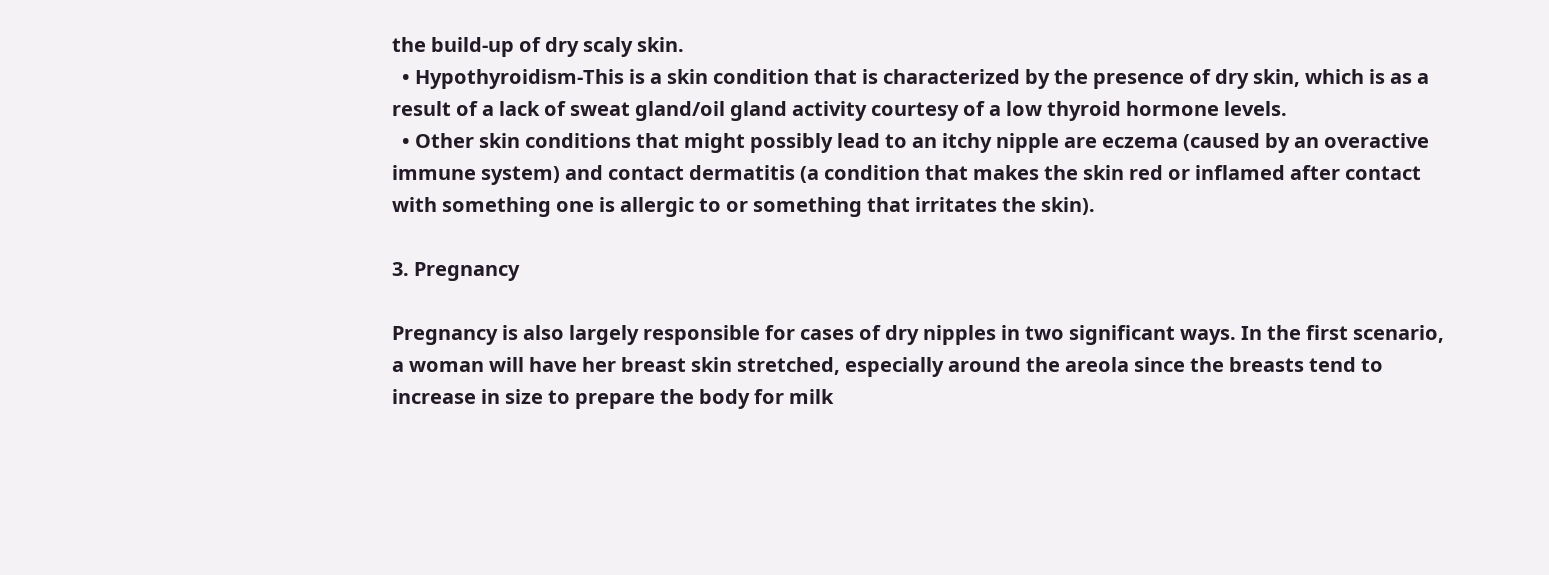the build-up of dry scaly skin.
  • Hypothyroidism-This is a skin condition that is characterized by the presence of dry skin, which is as a result of a lack of sweat gland/oil gland activity courtesy of a low thyroid hormone levels.
  • Other skin conditions that might possibly lead to an itchy nipple are eczema (caused by an overactive immune system) and contact dermatitis (a condition that makes the skin red or inflamed after contact with something one is allergic to or something that irritates the skin).

3. Pregnancy

Pregnancy is also largely responsible for cases of dry nipples in two significant ways. In the first scenario, a woman will have her breast skin stretched, especially around the areola since the breasts tend to increase in size to prepare the body for milk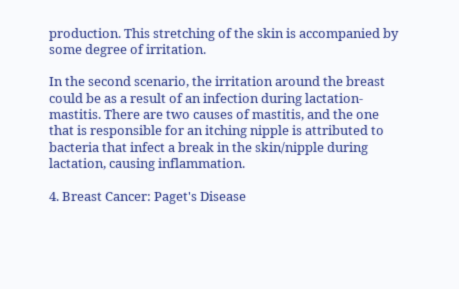production. This stretching of the skin is accompanied by some degree of irritation.

In the second scenario, the irritation around the breast could be as a result of an infection during lactation-mastitis. There are two causes of mastitis, and the one that is responsible for an itching nipple is attributed to bacteria that infect a break in the skin/nipple during lactation, causing inflammation.

4. Breast Cancer: Paget's Disease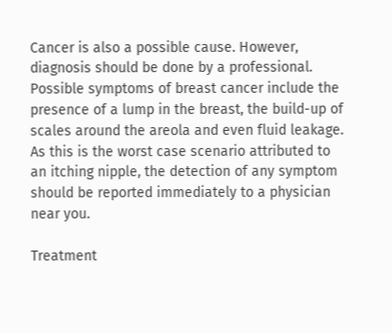Cancer is also a possible cause. However, diagnosis should be done by a professional.  Possible symptoms of breast cancer include the presence of a lump in the breast, the build-up of scales around the areola and even fluid leakage. As this is the worst case scenario attributed to an itching nipple, the detection of any symptom should be reported immediately to a physician near you.

Treatment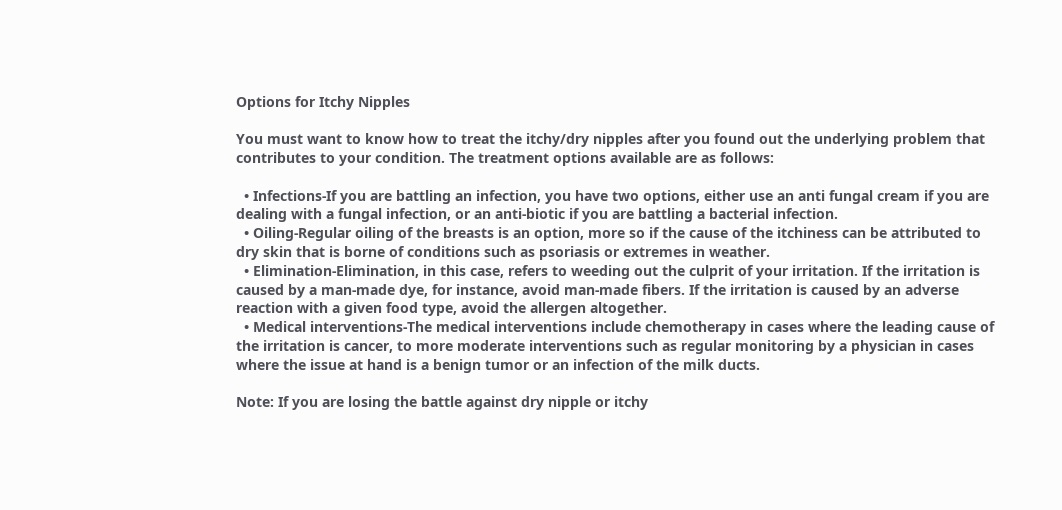Options for Itchy Nipples

You must want to know how to treat the itchy/dry nipples after you found out the underlying problem that contributes to your condition. The treatment options available are as follows:

  • Infections-If you are battling an infection, you have two options, either use an anti fungal cream if you are dealing with a fungal infection, or an anti-biotic if you are battling a bacterial infection.
  • Oiling-Regular oiling of the breasts is an option, more so if the cause of the itchiness can be attributed to dry skin that is borne of conditions such as psoriasis or extremes in weather.
  • Elimination-Elimination, in this case, refers to weeding out the culprit of your irritation. If the irritation is caused by a man-made dye, for instance, avoid man-made fibers. If the irritation is caused by an adverse reaction with a given food type, avoid the allergen altogether.
  • Medical interventions-The medical interventions include chemotherapy in cases where the leading cause of the irritation is cancer, to more moderate interventions such as regular monitoring by a physician in cases where the issue at hand is a benign tumor or an infection of the milk ducts.

Note: If you are losing the battle against dry nipple or itchy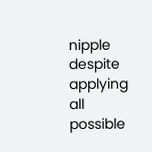nipple despite applying all possible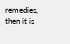remedies, then it is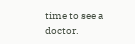time to see a doctor.